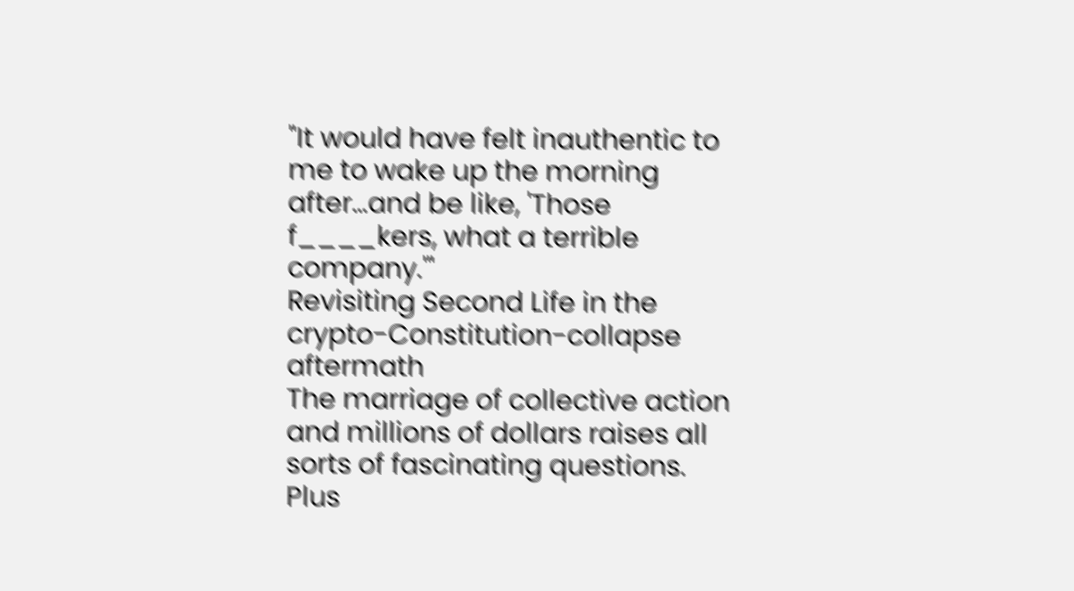"It would have felt inauthentic to me to wake up the morning after…and be like, 'Those f____kers, what a terrible company.'"
Revisiting Second Life in the crypto-Constitution-collapse aftermath
The marriage of collective action and millions of dollars raises all sorts of fascinating questions.
Plus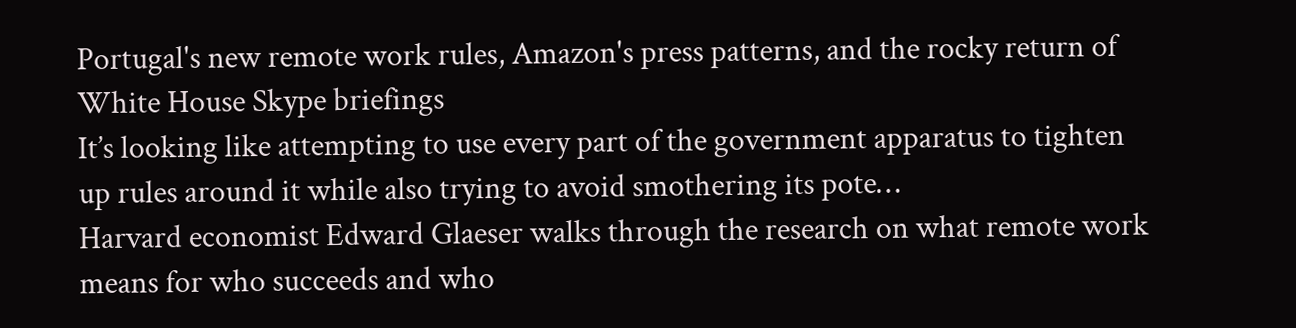Portugal's new remote work rules, Amazon's press patterns, and the rocky return of White House Skype briefings
It’s looking like attempting to use every part of the government apparatus to tighten up rules around it while also trying to avoid smothering its pote…
Harvard economist Edward Glaeser walks through the research on what remote work means for who succeeds and who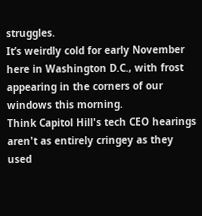struggles.
It’s weirdly cold for early November here in Washington D.C., with frost appearing in the corners of our windows this morning.
Think Capitol Hill's tech CEO hearings aren't as entirely cringey as they used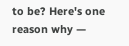to be? Here's one reason why —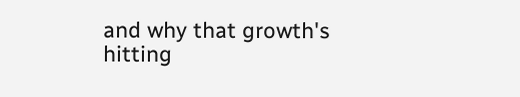and why that growth's hitting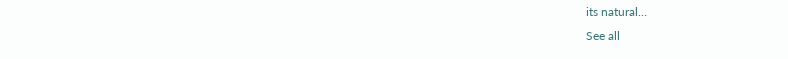its natural…
See all